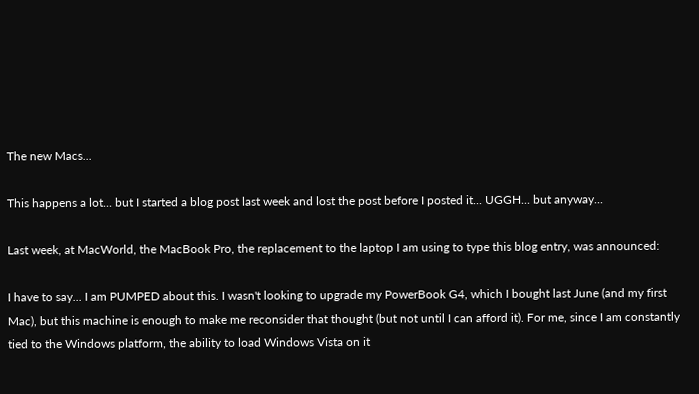The new Macs...

This happens a lot... but I started a blog post last week and lost the post before I posted it... UGGH... but anyway...

Last week, at MacWorld, the MacBook Pro, the replacement to the laptop I am using to type this blog entry, was announced:

I have to say... I am PUMPED about this. I wasn't looking to upgrade my PowerBook G4, which I bought last June (and my first Mac), but this machine is enough to make me reconsider that thought (but not until I can afford it). For me, since I am constantly tied to the Windows platform, the ability to load Windows Vista on it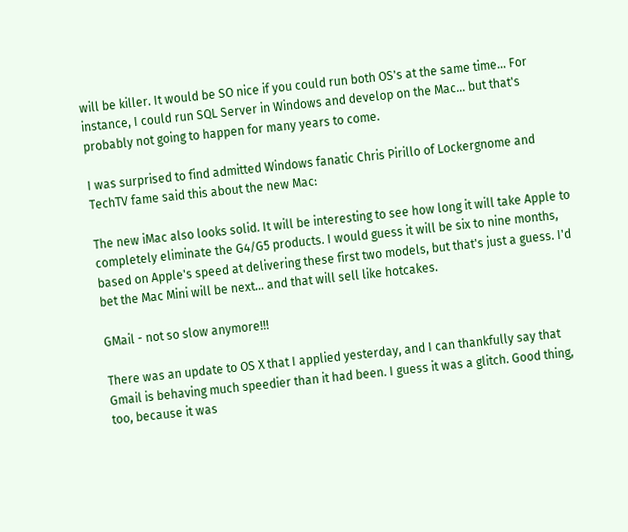will be killer. It would be SO nice if you could run both OS's at the same time... For instance, I could run SQL Server in Windows and develop on the Mac... but that's probably not going to happen for many years to come.

I was surprised to find admitted Windows fanatic Chris Pirillo of Lockergnome and TechTV fame said this about the new Mac:

The new iMac also looks solid. It will be interesting to see how long it will take Apple to completely eliminate the G4/G5 products. I would guess it will be six to nine months, based on Apple's speed at delivering these first two models, but that's just a guess. I'd bet the Mac Mini will be next... and that will sell like hotcakes.

GMail - not so slow anymore!!!

There was an update to OS X that I applied yesterday, and I can thankfully say that Gmail is behaving much speedier than it had been. I guess it was a glitch. Good thing, too, because it was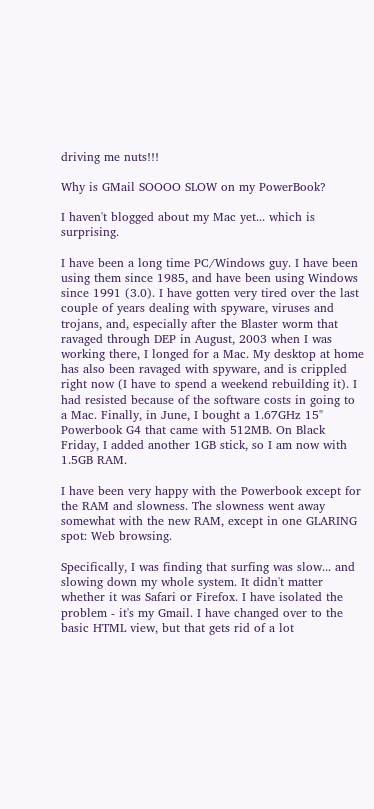driving me nuts!!!

Why is GMail SOOOO SLOW on my PowerBook?

I haven't blogged about my Mac yet... which is surprising.

I have been a long time PC/Windows guy. I have been using them since 1985, and have been using Windows since 1991 (3.0). I have gotten very tired over the last couple of years dealing with spyware, viruses and trojans, and, especially after the Blaster worm that ravaged through DEP in August, 2003 when I was working there, I longed for a Mac. My desktop at home has also been ravaged with spyware, and is crippled right now (I have to spend a weekend rebuilding it). I had resisted because of the software costs in going to a Mac. Finally, in June, I bought a 1.67GHz 15" Powerbook G4 that came with 512MB. On Black Friday, I added another 1GB stick, so I am now with 1.5GB RAM.

I have been very happy with the Powerbook except for the RAM and slowness. The slowness went away somewhat with the new RAM, except in one GLARING spot: Web browsing.

Specifically, I was finding that surfing was slow... and slowing down my whole system. It didn't matter whether it was Safari or Firefox. I have isolated the problem - it's my Gmail. I have changed over to the basic HTML view, but that gets rid of a lot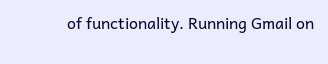of functionality. Running Gmail on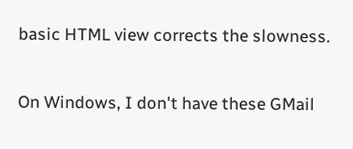basic HTML view corrects the slowness.

On Windows, I don't have these GMail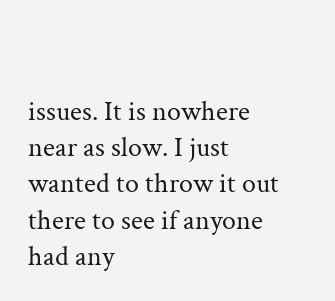issues. It is nowhere near as slow. I just wanted to throw it out there to see if anyone had any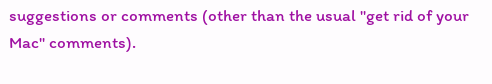suggestions or comments (other than the usual "get rid of your Mac" comments).